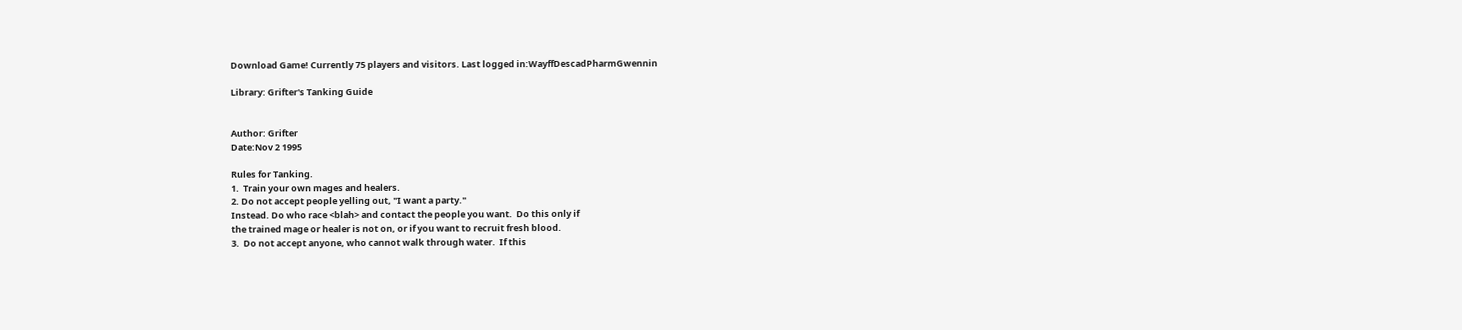Download Game! Currently 75 players and visitors. Last logged in:WayffDescadPharmGwennin

Library: Grifter's Tanking Guide


Author: Grifter
Date:Nov 2 1995

Rules for Tanking.
1.  Train your own mages and healers.
2. Do not accept people yelling out, "I want a party."
Instead. Do who race <blah> and contact the people you want.  Do this only if
the trained mage or healer is not on, or if you want to recruit fresh blood.
3.  Do not accept anyone, who cannot walk through water.  If this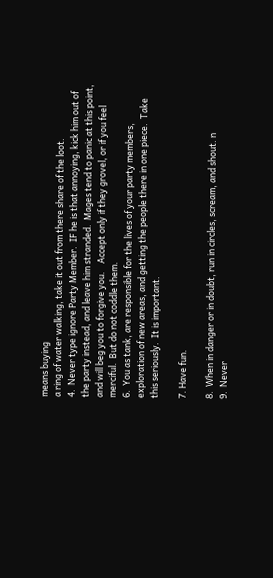means buying
a ring of water walking, take it out from there share of the loot.
4.  Never type ignore Party Member.  IF he is that annoying, kick him out of
the party instead, and leave him stranded.  Mages tend to panic at this point,
and will beg you to forgive you.    Accept only if they grovel, or if you feel
merciful.  But do not coddle them.
6.  You as tank, are responsible for the lives of your party members,
exploration of new areas, and getting the people there in one piece.  Take
this seriously.  It is important.

7. Have fun.

8.  When in danger or in doubt, run in circles, scream, and shout. n
9.  Never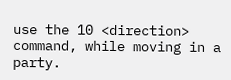use the 10 <direction> command, while moving in a party.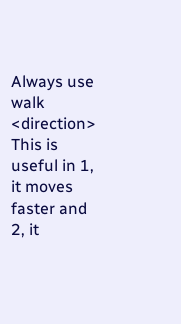Always use
walk <direction> This is useful in 1, it moves faster and 2, it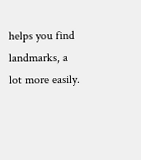helps you find
landmarks, a lot more easily.